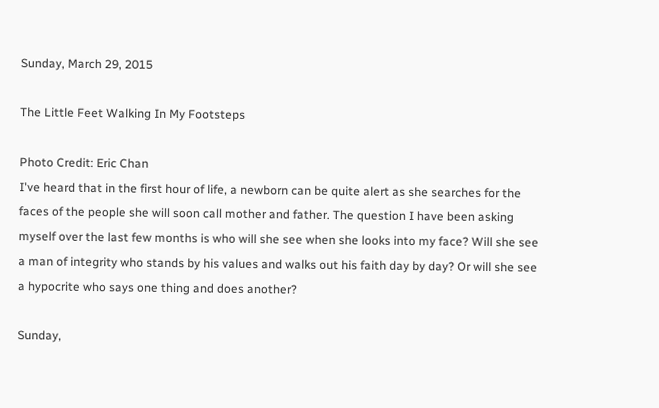Sunday, March 29, 2015

The Little Feet Walking In My Footsteps

Photo Credit: Eric Chan
I've heard that in the first hour of life, a newborn can be quite alert as she searches for the faces of the people she will soon call mother and father. The question I have been asking myself over the last few months is who will she see when she looks into my face? Will she see a man of integrity who stands by his values and walks out his faith day by day? Or will she see a hypocrite who says one thing and does another?

Sunday,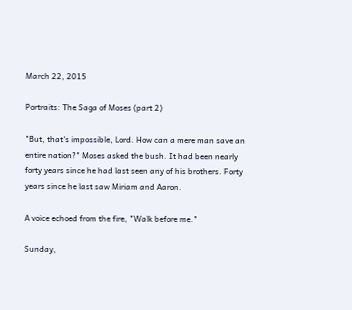March 22, 2015

Portraits: The Saga of Moses (part 2)

"But, that's impossible, Lord. How can a mere man save an entire nation?" Moses asked the bush. It had been nearly forty years since he had last seen any of his brothers. Forty years since he last saw Miriam and Aaron.

A voice echoed from the fire, "Walk before me."

Sunday,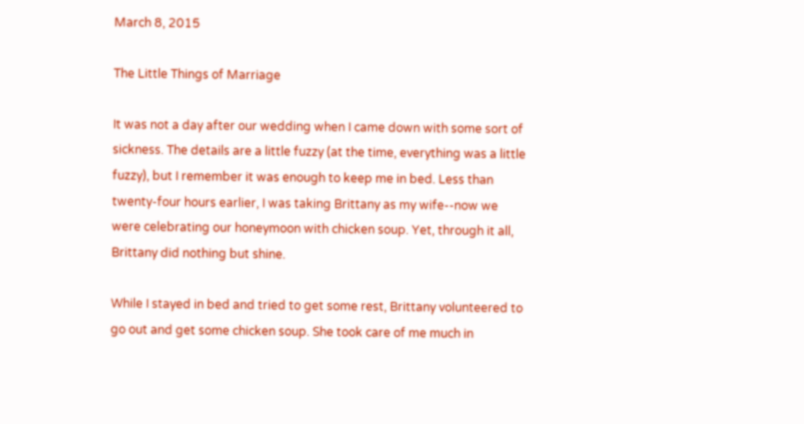March 8, 2015

The Little Things of Marriage

It was not a day after our wedding when I came down with some sort of sickness. The details are a little fuzzy (at the time, everything was a little fuzzy), but I remember it was enough to keep me in bed. Less than twenty-four hours earlier, I was taking Brittany as my wife--now we were celebrating our honeymoon with chicken soup. Yet, through it all, Brittany did nothing but shine.

While I stayed in bed and tried to get some rest, Brittany volunteered to go out and get some chicken soup. She took care of me much in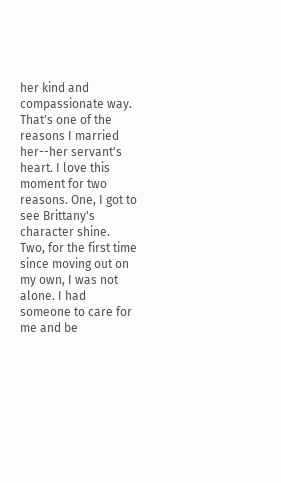her kind and compassionate way. That's one of the reasons I married her--her servant's heart. I love this moment for two reasons. One, I got to see Brittany's character shine. Two, for the first time since moving out on my own, I was not alone. I had someone to care for me and be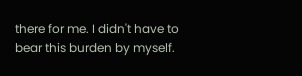there for me. I didn't have to bear this burden by myself.